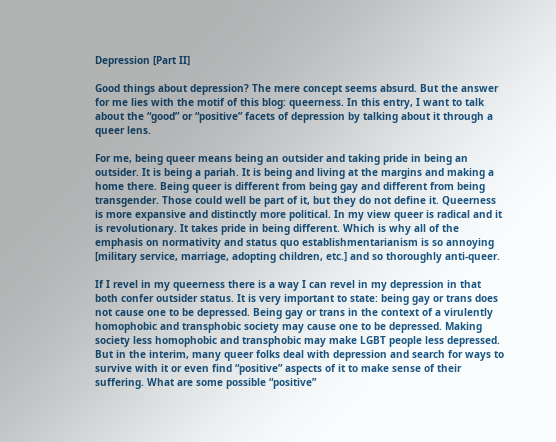Depression [Part II]

Good things about depression? The mere concept seems absurd. But the answer for me lies with the motif of this blog: queerness. In this entry, I want to talk about the “good” or “positive” facets of depression by talking about it through a queer lens.

For me, being queer means being an outsider and taking pride in being an outsider. It is being a pariah. It is being and living at the margins and making a home there. Being queer is different from being gay and different from being transgender. Those could well be part of it, but they do not define it. Queerness is more expansive and distinctly more political. In my view queer is radical and it is revolutionary. It takes pride in being different. Which is why all of the emphasis on normativity and status quo establishmentarianism is so annoying [military service, marriage, adopting children, etc.] and so thoroughly anti-queer.

If I revel in my queerness there is a way I can revel in my depression in that both confer outsider status. It is very important to state: being gay or trans does not cause one to be depressed. Being gay or trans in the context of a virulently homophobic and transphobic society may cause one to be depressed. Making society less homophobic and transphobic may make LGBT people less depressed. But in the interim, many queer folks deal with depression and search for ways to survive with it or even find “positive” aspects of it to make sense of their suffering. What are some possible “positive”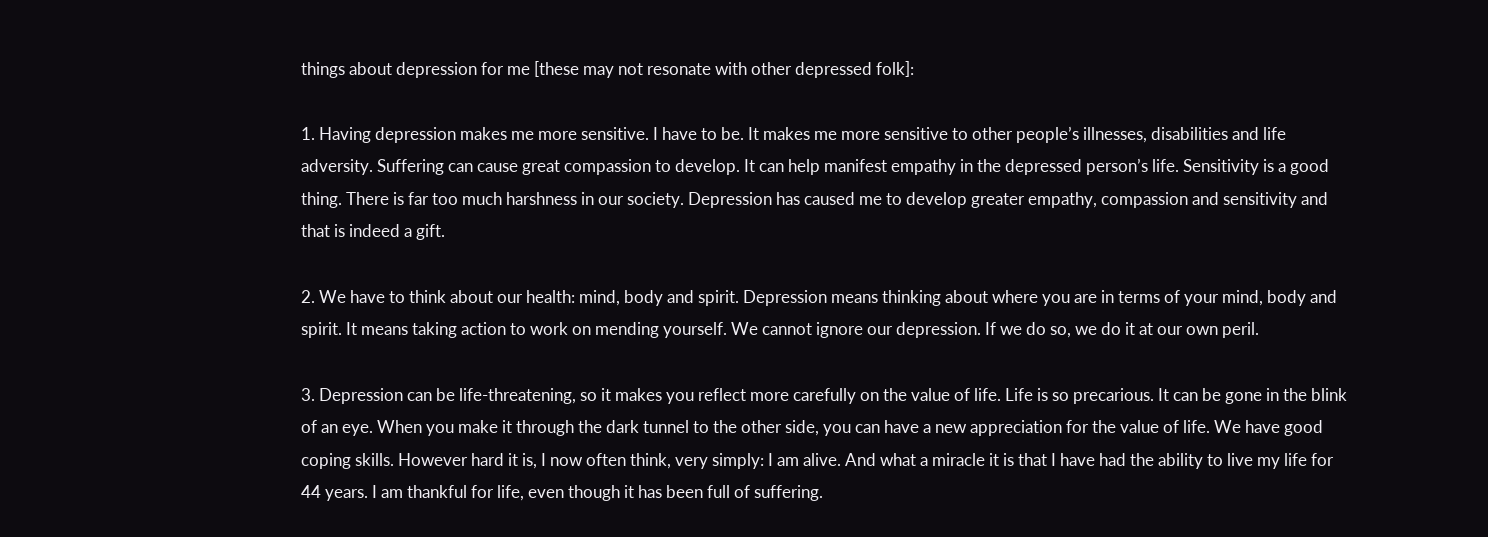things about depression for me [these may not resonate with other depressed folk]:

1. Having depression makes me more sensitive. I have to be. It makes me more sensitive to other people’s illnesses, disabilities and life adversity. Suffering can cause great compassion to develop. It can help manifest empathy in the depressed person’s life. Sensitivity is a good thing. There is far too much harshness in our society. Depression has caused me to develop greater empathy, compassion and sensitivity and that is indeed a gift.

2. We have to think about our health: mind, body and spirit. Depression means thinking about where you are in terms of your mind, body and spirit. It means taking action to work on mending yourself. We cannot ignore our depression. If we do so, we do it at our own peril.

3. Depression can be life-threatening, so it makes you reflect more carefully on the value of life. Life is so precarious. It can be gone in the blink of an eye. When you make it through the dark tunnel to the other side, you can have a new appreciation for the value of life. We have good coping skills. However hard it is, I now often think, very simply: I am alive. And what a miracle it is that I have had the ability to live my life for 44 years. I am thankful for life, even though it has been full of suffering.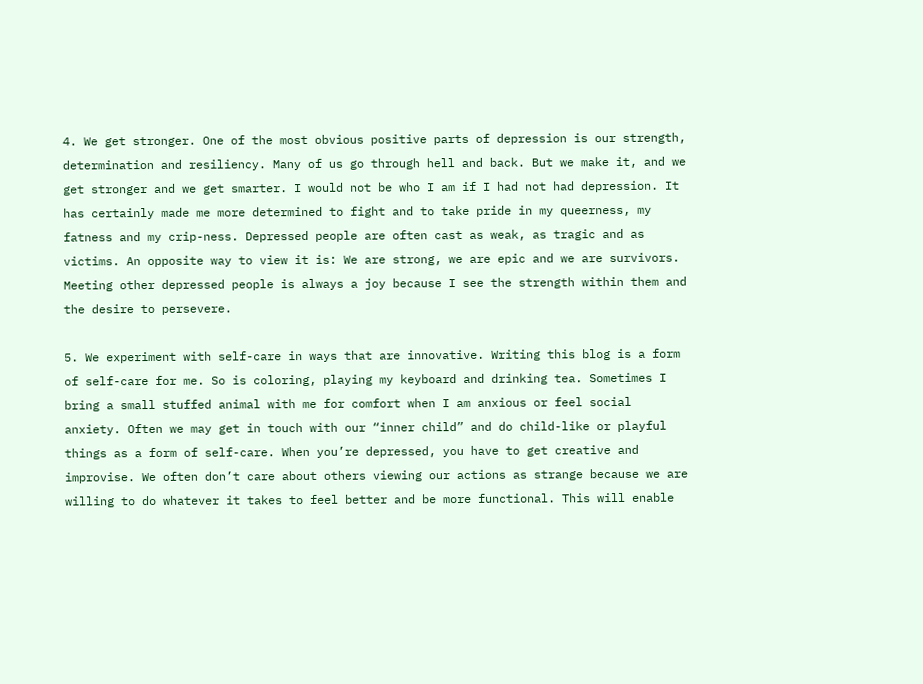4. We get stronger. One of the most obvious positive parts of depression is our strength, determination and resiliency. Many of us go through hell and back. But we make it, and we get stronger and we get smarter. I would not be who I am if I had not had depression. It has certainly made me more determined to fight and to take pride in my queerness, my fatness and my crip-ness. Depressed people are often cast as weak, as tragic and as victims. An opposite way to view it is: We are strong, we are epic and we are survivors. Meeting other depressed people is always a joy because I see the strength within them and the desire to persevere.

5. We experiment with self-care in ways that are innovative. Writing this blog is a form of self-care for me. So is coloring, playing my keyboard and drinking tea. Sometimes I bring a small stuffed animal with me for comfort when I am anxious or feel social anxiety. Often we may get in touch with our “inner child” and do child-like or playful things as a form of self-care. When you’re depressed, you have to get creative and improvise. We often don’t care about others viewing our actions as strange because we are willing to do whatever it takes to feel better and be more functional. This will enable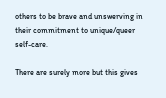others to be brave and unswerving in their commitment to unique/queer self-care.

There are surely more but this gives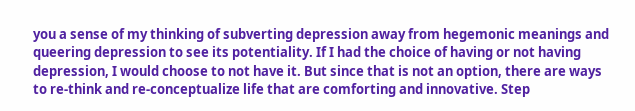you a sense of my thinking of subverting depression away from hegemonic meanings and queering depression to see its potentiality. If I had the choice of having or not having depression, I would choose to not have it. But since that is not an option, there are ways to re-think and re-conceptualize life that are comforting and innovative. Step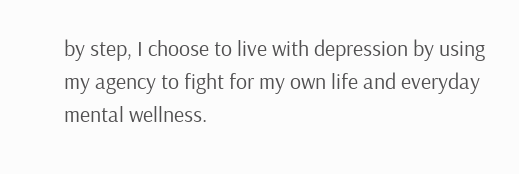by step, I choose to live with depression by using my agency to fight for my own life and everyday mental wellness.